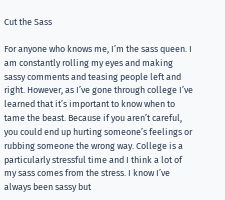Cut the Sass

For anyone who knows me, I’m the sass queen. I am constantly rolling my eyes and making sassy comments and teasing people left and right. However, as I’ve gone through college I’ve learned that it’s important to know when to tame the beast. Because if you aren’t careful, you could end up hurting someone’s feelings or rubbing someone the wrong way. College is a particularly stressful time and I think a lot of my sass comes from the stress. I know I’ve always been sassy but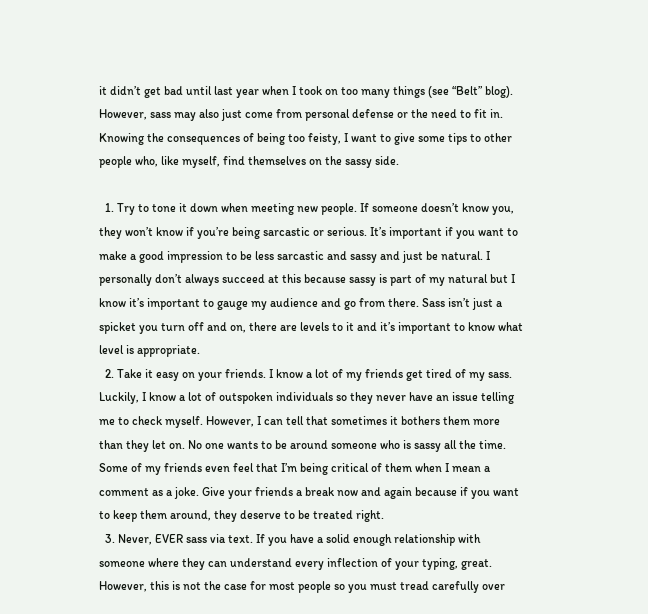it didn’t get bad until last year when I took on too many things (see “Belt” blog). However, sass may also just come from personal defense or the need to fit in. Knowing the consequences of being too feisty, I want to give some tips to other people who, like myself, find themselves on the sassy side.

  1. Try to tone it down when meeting new people. If someone doesn’t know you, they won’t know if you’re being sarcastic or serious. It’s important if you want to make a good impression to be less sarcastic and sassy and just be natural. I personally don’t always succeed at this because sassy is part of my natural but I know it’s important to gauge my audience and go from there. Sass isn’t just a spicket you turn off and on, there are levels to it and it’s important to know what level is appropriate.
  2. Take it easy on your friends. I know a lot of my friends get tired of my sass. Luckily, I know a lot of outspoken individuals so they never have an issue telling me to check myself. However, I can tell that sometimes it bothers them more than they let on. No one wants to be around someone who is sassy all the time. Some of my friends even feel that I’m being critical of them when I mean a comment as a joke. Give your friends a break now and again because if you want to keep them around, they deserve to be treated right.
  3. Never, EVER sass via text. If you have a solid enough relationship with someone where they can understand every inflection of your typing, great. However, this is not the case for most people so you must tread carefully over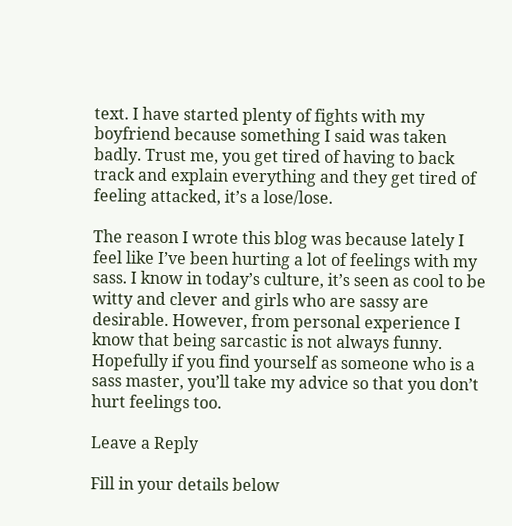text. I have started plenty of fights with my boyfriend because something I said was taken badly. Trust me, you get tired of having to back track and explain everything and they get tired of feeling attacked, it’s a lose/lose.

The reason I wrote this blog was because lately I feel like I’ve been hurting a lot of feelings with my sass. I know in today’s culture, it’s seen as cool to be witty and clever and girls who are sassy are desirable. However, from personal experience I know that being sarcastic is not always funny. Hopefully if you find yourself as someone who is a sass master, you’ll take my advice so that you don’t hurt feelings too.

Leave a Reply

Fill in your details below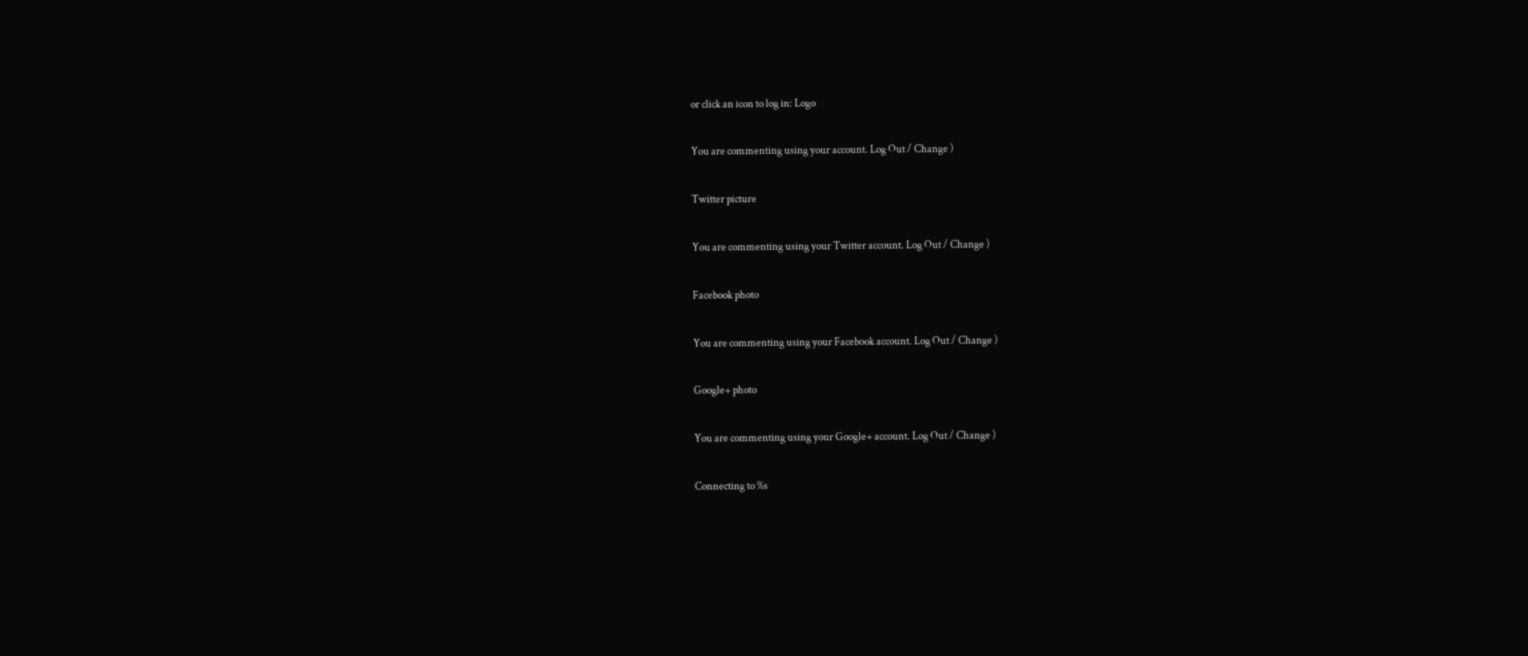or click an icon to log in: Logo

You are commenting using your account. Log Out / Change )

Twitter picture

You are commenting using your Twitter account. Log Out / Change )

Facebook photo

You are commenting using your Facebook account. Log Out / Change )

Google+ photo

You are commenting using your Google+ account. Log Out / Change )

Connecting to %s